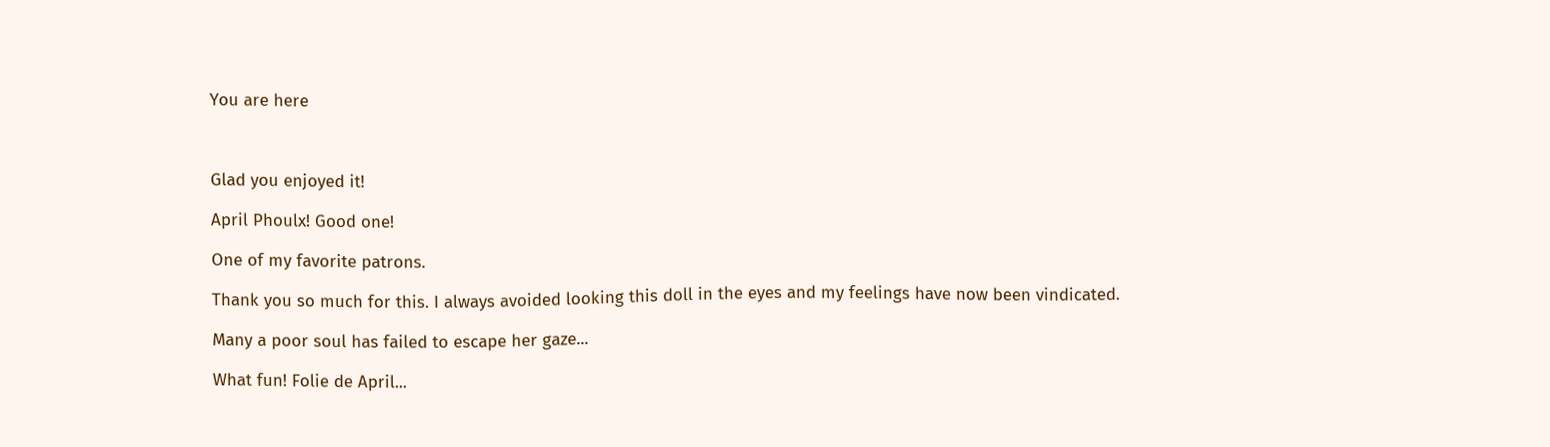You are here



Glad you enjoyed it!

April Phoulx! Good one!

One of my favorite patrons.

Thank you so much for this. I always avoided looking this doll in the eyes and my feelings have now been vindicated.

Many a poor soul has failed to escape her gaze...

What fun! Folie de April...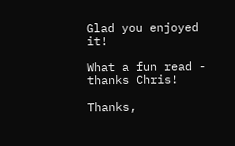Glad you enjoyed it!

What a fun read - thanks Chris!

Thanks,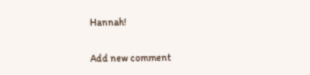Hannah!


Add new comment